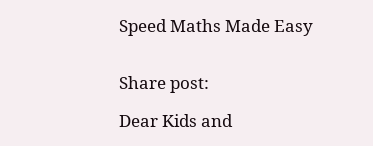Speed Maths Made Easy


Share post:

Dear Kids and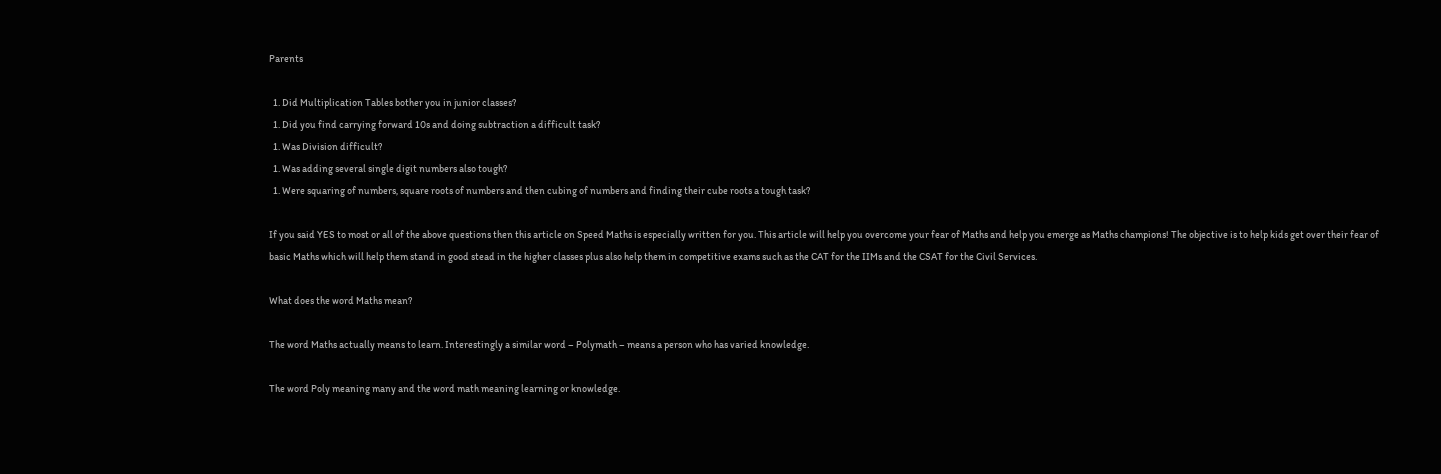Parents

  1. Did Multiplication Tables bother you in junior classes?
  1. Did you find carrying forward 10s and doing subtraction a difficult task?
  1. Was Division difficult?
  1. Was adding several single digit numbers also tough?
  1. Were squaring of numbers, square roots of numbers and then cubing of numbers and finding their cube roots a tough task?

If you said YES to most or all of the above questions then this article on Speed Maths is especially written for you. This article will help you overcome your fear of Maths and help you emerge as Maths champions! The objective is to help kids get over their fear of basic Maths which will help them stand in good stead in the higher classes plus also help them in competitive exams such as the CAT for the IIMs and the CSAT for the Civil Services.

What does the word Maths mean?

The word Maths actually means to learn. Interestingly a similar word – Polymath – means a person who has varied knowledge.

The word Poly meaning many and the word math meaning learning or knowledge.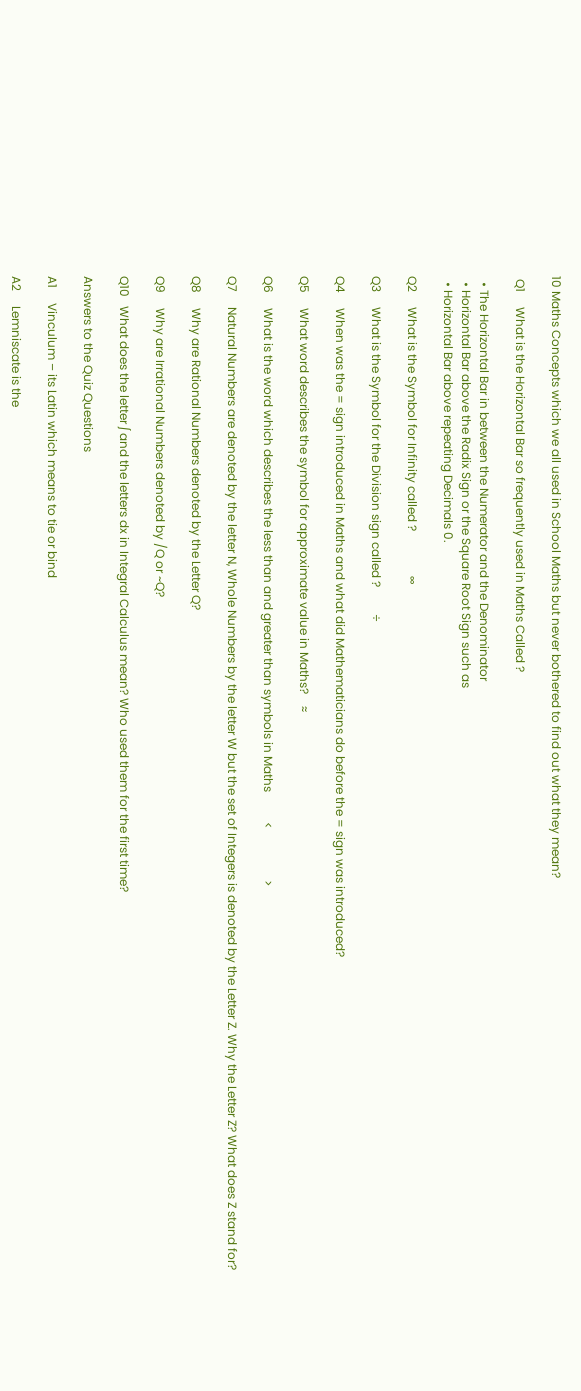10 Maths Concepts which we all used in School Maths but never bothered to find out what they mean?

 Q1     What is the Horizontal Bar so frequently used in Maths Called ?

  • The Horizontal Bar in between the Numerator and the Denominator
  • Horizontal Bar above the Radix Sign or the Square Root Sign such as
  • Horizontal Bar above repeating Decimals 0.

Q2     What is the Symbol for Infinity called ?               ∞

Q3     What is the Symbol for the Division sign called ?         ÷

Q4     When was the = sign introduced in Maths and what did Mathematicians do before the = sign was introduced?

Q5     What word describes the symbol for approximate value in Maths?    ≈

Q6     What is the word which describes the less than and greater than symbols in Maths          <                 >

Q7     Natural Numbers are denoted by the letter N, Whole Numbers by the letter W but the set of Integers is denoted by the Letter Z. Why the Letter Z? What does Z stand for?

Q8     Why are Rational Numbers denoted by the Letter Q?

Q9     Why are Irrational Numbers denoted by /Q or ~Q?

Q10   What does the letter ∫ and the letters dx in Integral Calculus mean? Who used them for the first time?

Answers to the Quiz Questions

A1     Vinculum – its Latin which means to tie or bind

A2     Lemniscate is the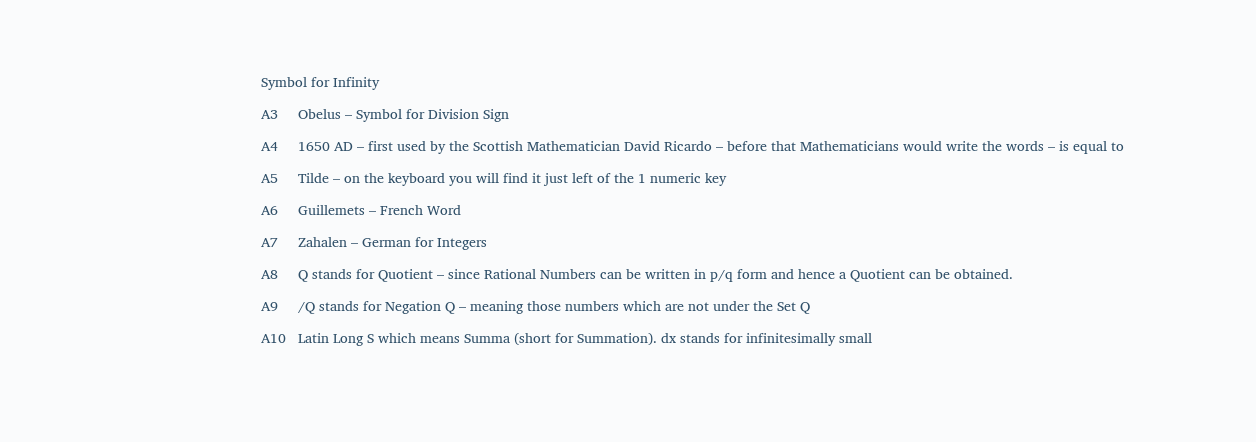Symbol for Infinity

A3     Obelus – Symbol for Division Sign

A4     1650 AD – first used by the Scottish Mathematician David Ricardo – before that Mathematicians would write the words – is equal to

A5     Tilde – on the keyboard you will find it just left of the 1 numeric key

A6     Guillemets – French Word

A7     Zahalen – German for Integers

A8     Q stands for Quotient – since Rational Numbers can be written in p/q form and hence a Quotient can be obtained.

A9     /Q stands for Negation Q – meaning those numbers which are not under the Set Q

A10   Latin Long S which means Summa (short for Summation). dx stands for infinitesimally small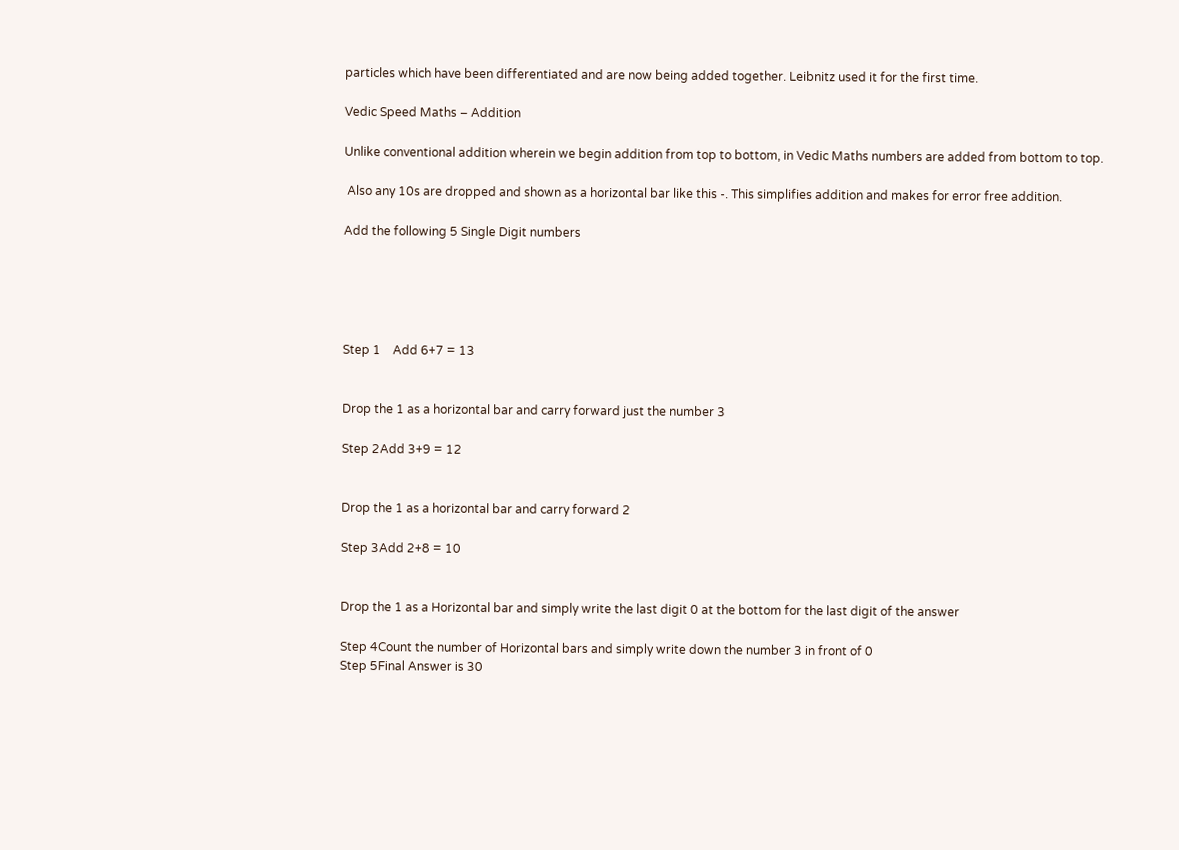particles which have been differentiated and are now being added together. Leibnitz used it for the first time.

Vedic Speed Maths – Addition

Unlike conventional addition wherein we begin addition from top to bottom, in Vedic Maths numbers are added from bottom to top.

 Also any 10s are dropped and shown as a horizontal bar like this -. This simplifies addition and makes for error free addition.

Add the following 5 Single Digit numbers





Step 1    Add 6+7 = 13


Drop the 1 as a horizontal bar and carry forward just the number 3

Step 2Add 3+9 = 12


Drop the 1 as a horizontal bar and carry forward 2

Step 3Add 2+8 = 10


Drop the 1 as a Horizontal bar and simply write the last digit 0 at the bottom for the last digit of the answer

Step 4Count the number of Horizontal bars and simply write down the number 3 in front of 0
Step 5Final Answer is 30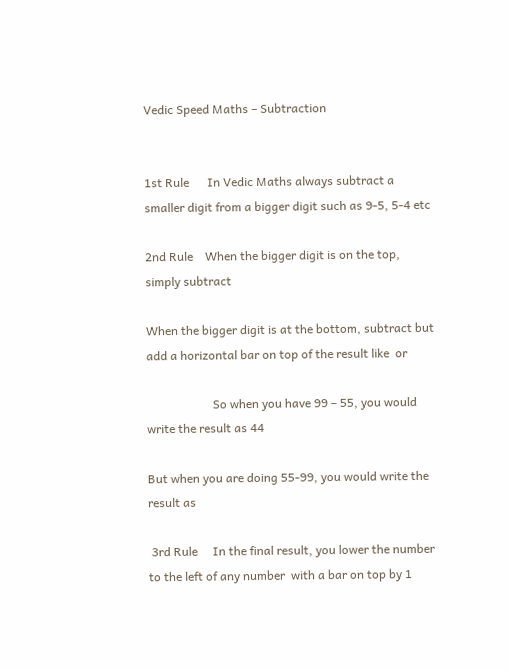Vedic Speed Maths – Subtraction


1st Rule      In Vedic Maths always subtract a smaller digit from a bigger digit such as 9-5, 5-4 etc

2nd Rule    When the bigger digit is on the top, simply subtract

When the bigger digit is at the bottom, subtract but add a horizontal bar on top of the result like  or

                      So when you have 99 – 55, you would write the result as 44

But when you are doing 55-99, you would write the result as

 3rd Rule     In the final result, you lower the number to the left of any number  with a bar on top by 1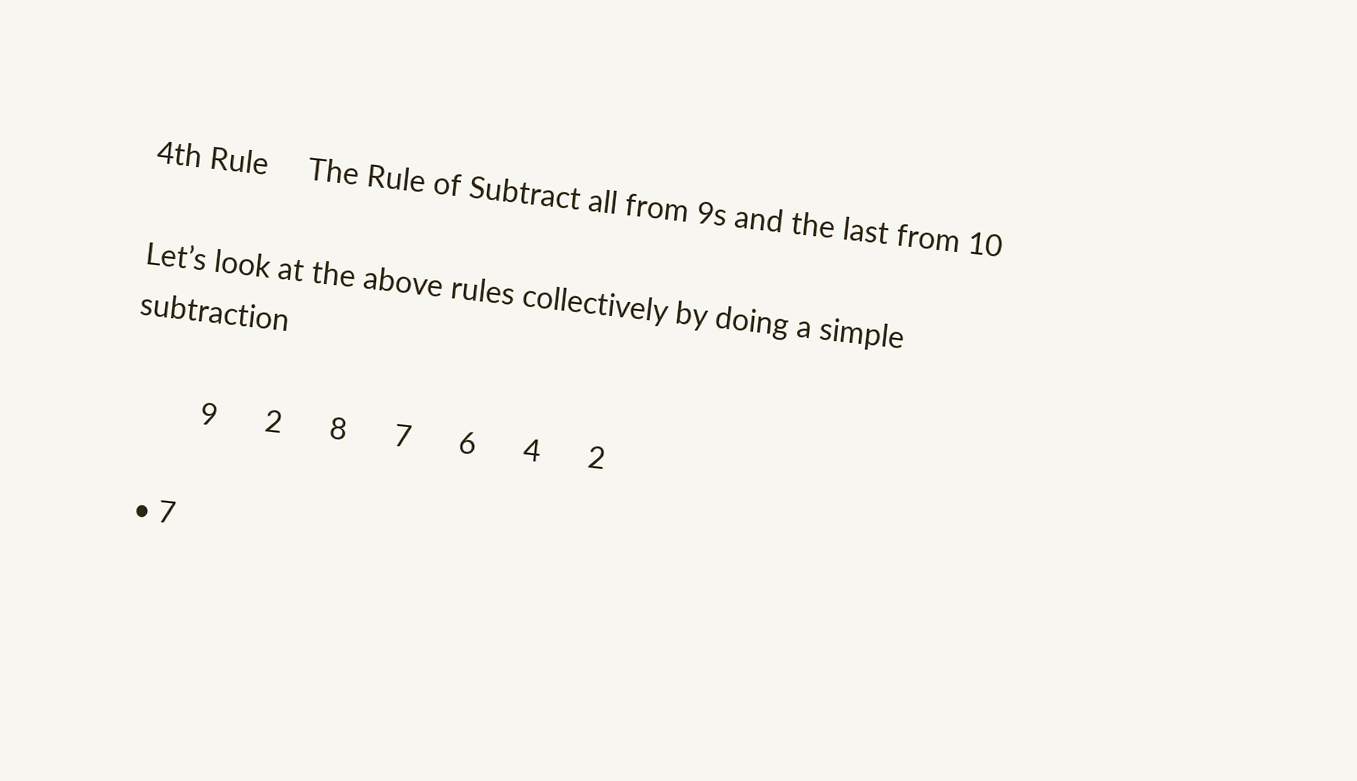4th Rule     The Rule of Subtract all from 9s and the last from 10

Let’s look at the above rules collectively by doing a simple subtraction

         9      2      8      7      6      4      2

  • 7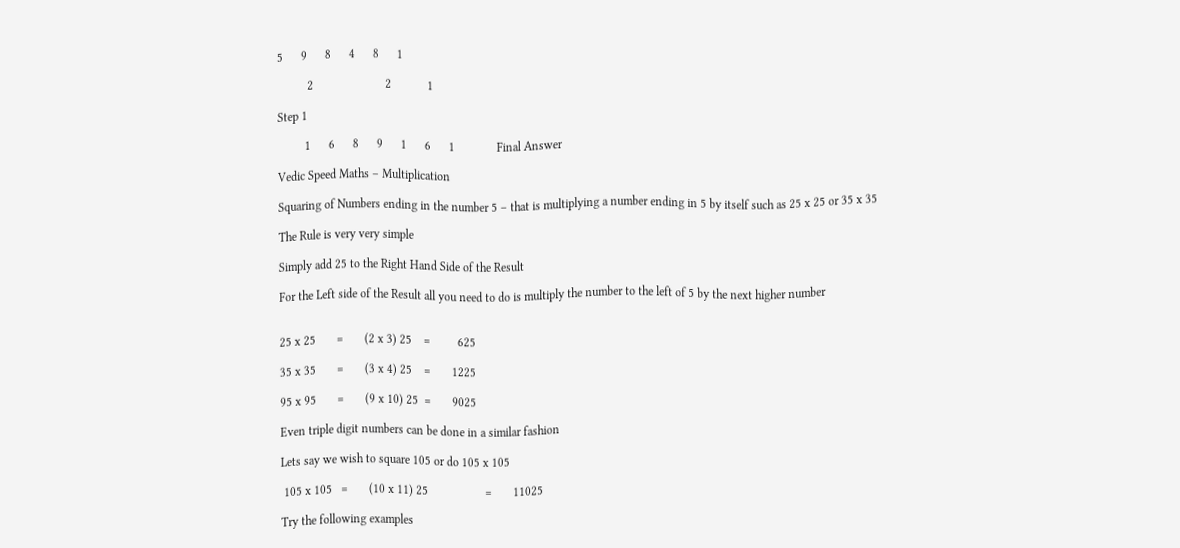5      9      8      4      8      1

          2                        2            1

Step 1

         1      6      8      9      1      6      1              Final Answer

Vedic Speed Maths – Multiplication

Squaring of Numbers ending in the number 5 – that is multiplying a number ending in 5 by itself such as 25 x 25 or 35 x 35

The Rule is very very simple

Simply add 25 to the Right Hand Side of the Result

For the Left side of the Result all you need to do is multiply the number to the left of 5 by the next higher number


25 x 25       =       (2 x 3) 25    =         625

35 x 35       =       (3 x 4) 25    =       1225

95 x 95       =       (9 x 10) 25  =       9025

Even triple digit numbers can be done in a similar fashion

Lets say we wish to square 105 or do 105 x 105

 105 x 105   =       (10 x 11) 25                   =       11025

Try the following examples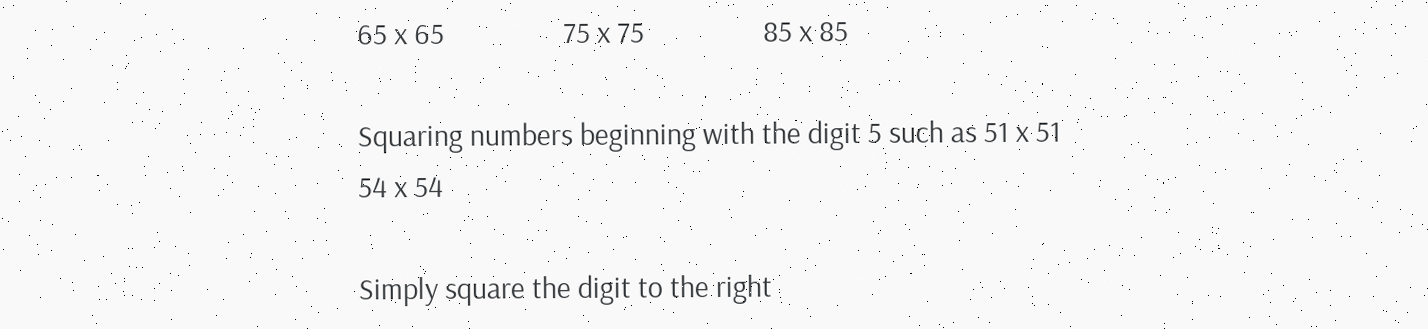65 x 65                 75 x 75                 85 x 85

Squaring numbers beginning with the digit 5 such as 51 x 51          54 x 54

Simply square the digit to the right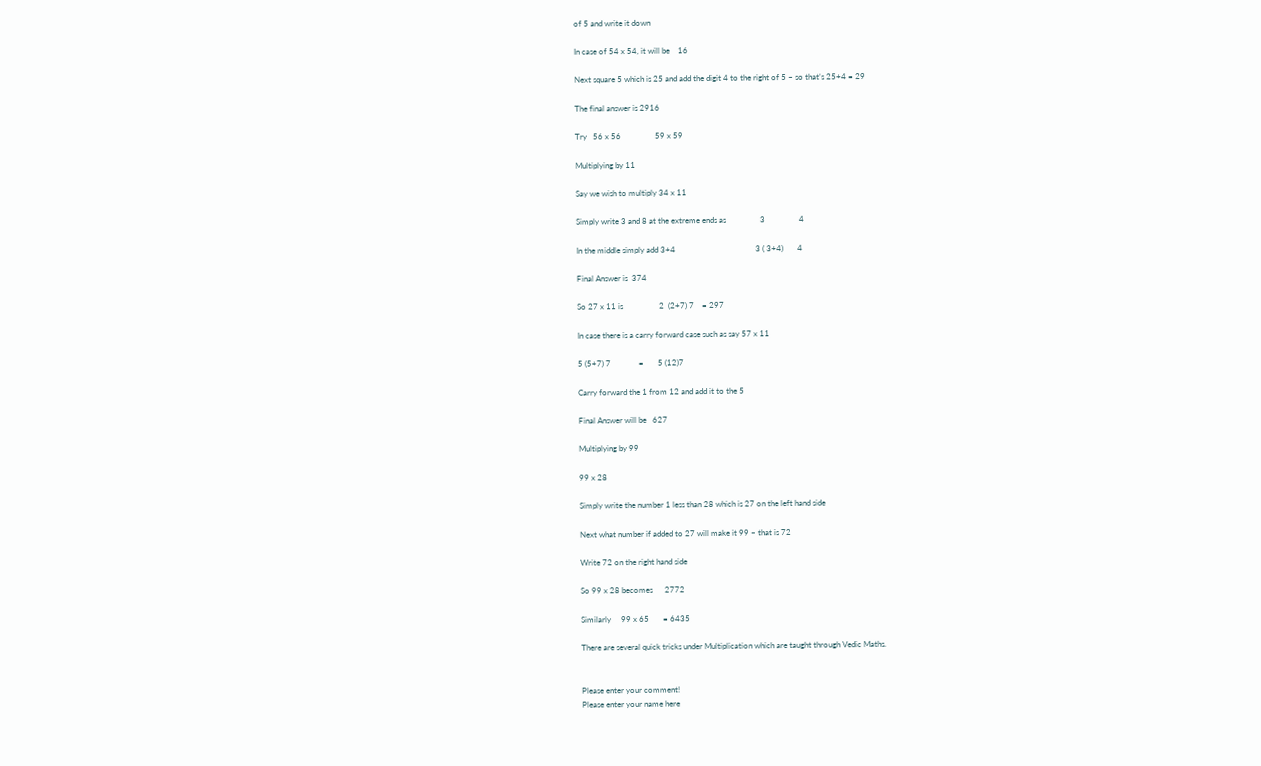of 5 and write it down

In case of 54 x 54, it will be    16

Next square 5 which is 25 and add the digit 4 to the right of 5 – so that’s 25+4 = 29

The final answer is 2916

Try   56 x 56                 59 x 59

Multiplying by 11

Say we wish to multiply 34 x 11

Simply write 3 and 8 at the extreme ends as                 3                 4

In the middle simply add 3+4                                        3 ( 3+4)       4

Final Answer is  374

So 27 x 11 is                  2  (2+7) 7    = 297

In case there is a carry forward case such as say 57 x 11

5 (5+7) 7              =       5 (12)7

Carry forward the 1 from 12 and add it to the 5

Final Answer will be   627

Multiplying by 99

99 x 28

Simply write the number 1 less than 28 which is 27 on the left hand side

Next what number if added to 27 will make it 99 – that is 72

Write 72 on the right hand side

So 99 x 28 becomes      2772

Similarly     99 x 65       = 6435

There are several quick tricks under Multiplication which are taught through Vedic Maths.


Please enter your comment!
Please enter your name here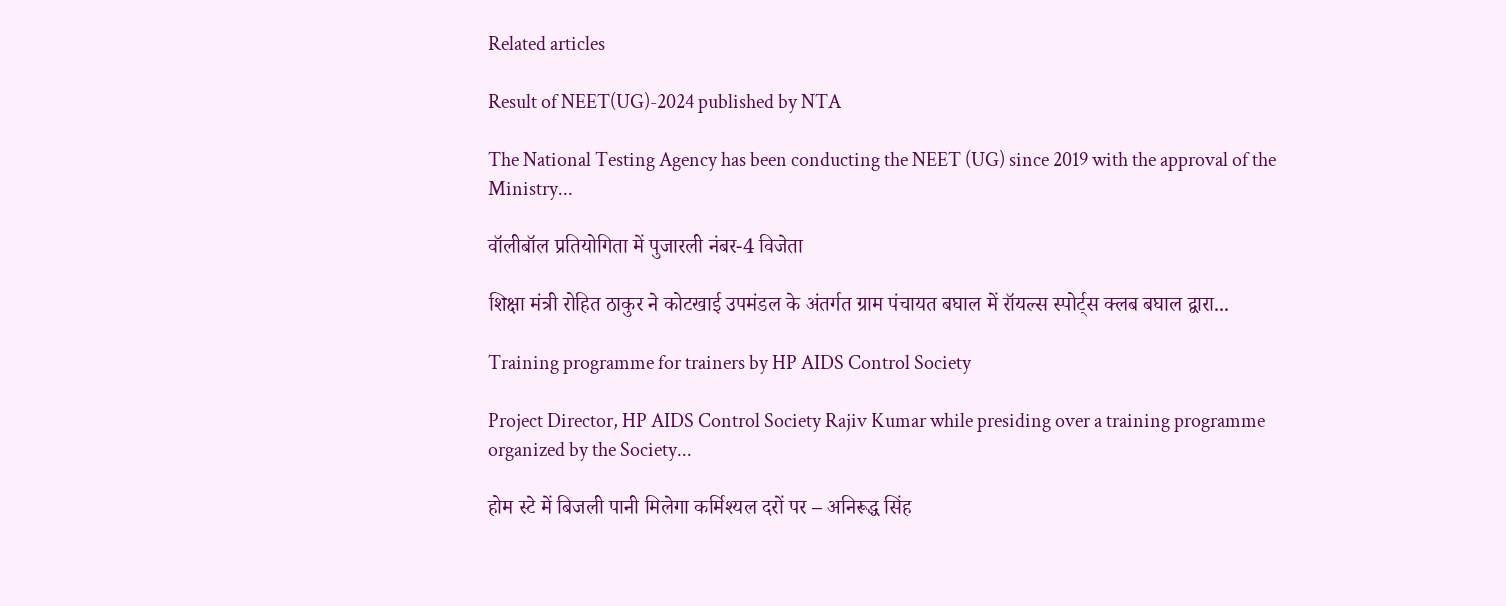Related articles

Result of NEET(UG)-2024 published by NTA

The National Testing Agency has been conducting the NEET (UG) since 2019 with the approval of the Ministry...

वॉलीबॉल प्रतियोगिता में पुजारली नंबर-4 विजेता

शिक्षा मंत्री रोहित ठाकुर ने कोटखाई उपमंडल के अंतर्गत ग्राम पंचायत बघाल में रॉयल्स स्पोर्ट्स क्लब बघाल द्वारा...

Training programme for trainers by HP AIDS Control Society

Project Director, HP AIDS Control Society Rajiv Kumar while presiding over a training programme organized by the Society...

होम स्टे में बिजली पानी मिलेगा कर्मिश्यल दरों पर – अनिरूद्ध सिंह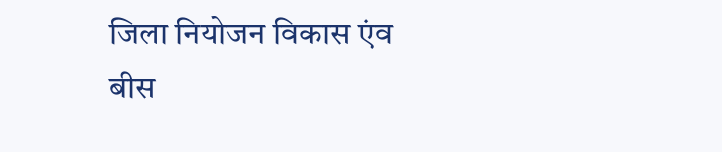जिला नियोजन विकास एंव बीस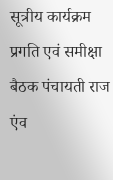सूत्रीय कार्यक्रम प्रगति एवं समीक्षा बैठक पंचायती राज एंव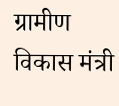ग्रामीण विकास मंत्री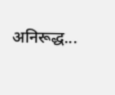अनिरूद्ध...